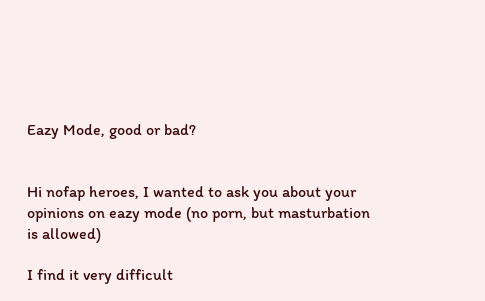Eazy Mode, good or bad?


Hi nofap heroes, I wanted to ask you about your opinions on eazy mode (no porn, but masturbation is allowed)

I find it very difficult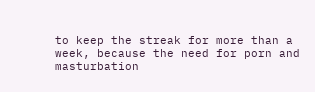to keep the streak for more than a week, because the need for porn and masturbation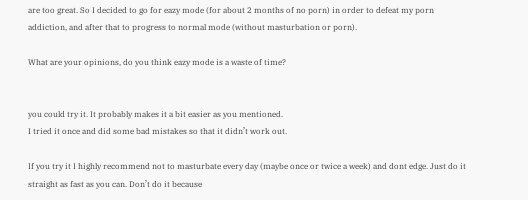are too great. So I decided to go for eazy mode (for about 2 months of no porn) in order to defeat my porn addiction, and after that to progress to normal mode (without masturbation or porn).

What are your opinions, do you think eazy mode is a waste of time?


you could try it. It probably makes it a bit easier as you mentioned.
I tried it once and did some bad mistakes so that it didn’t work out.

If you try it I highly recommend not to masturbate every day (maybe once or twice a week) and dont edge. Just do it straight as fast as you can. Don’t do it because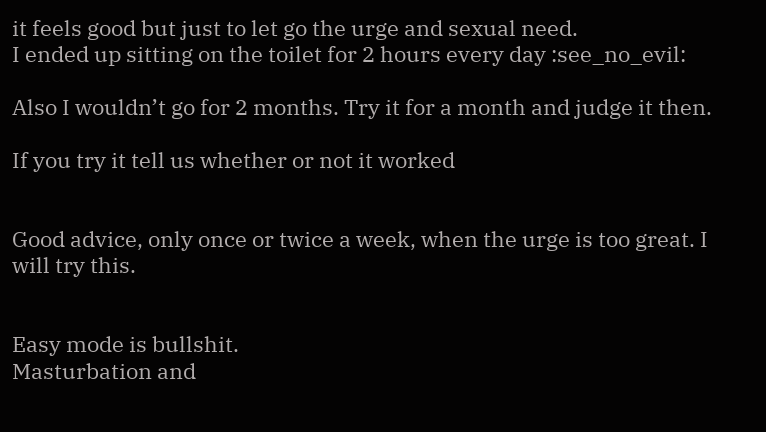it feels good but just to let go the urge and sexual need.
I ended up sitting on the toilet for 2 hours every day :see_no_evil:

Also I wouldn’t go for 2 months. Try it for a month and judge it then.

If you try it tell us whether or not it worked


Good advice, only once or twice a week, when the urge is too great. I will try this.


Easy mode is bullshit.
Masturbation and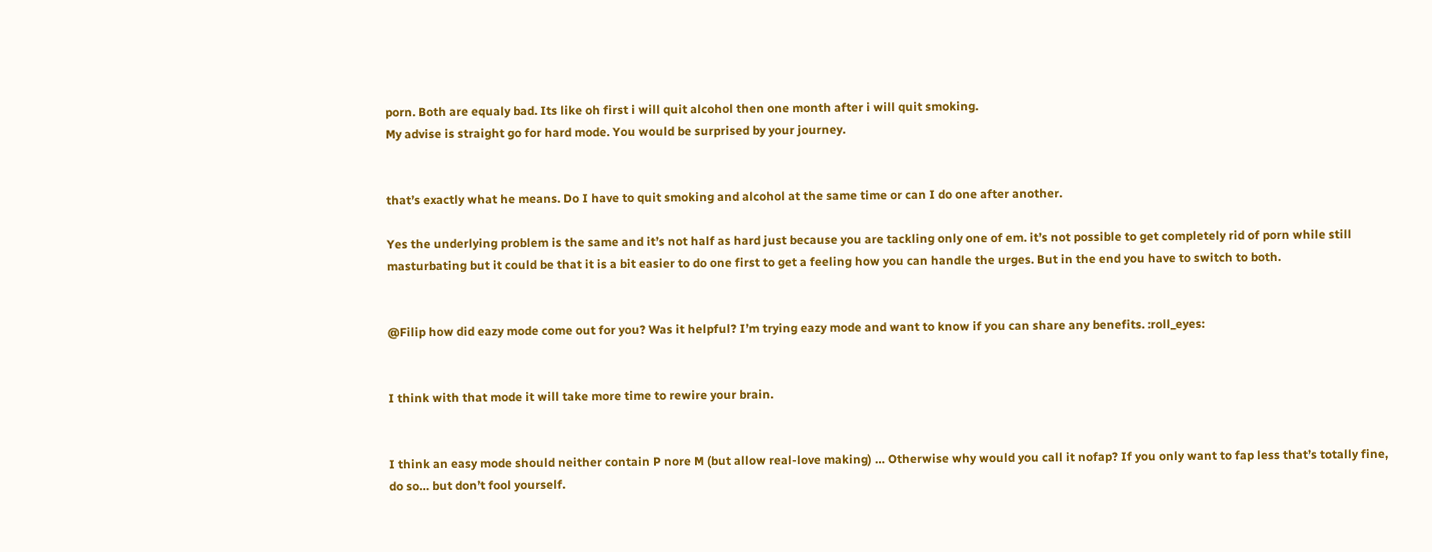porn. Both are equaly bad. Its like oh first i will quit alcohol then one month after i will quit smoking.
My advise is straight go for hard mode. You would be surprised by your journey.


that’s exactly what he means. Do I have to quit smoking and alcohol at the same time or can I do one after another.

Yes the underlying problem is the same and it’s not half as hard just because you are tackling only one of em. it’s not possible to get completely rid of porn while still masturbating but it could be that it is a bit easier to do one first to get a feeling how you can handle the urges. But in the end you have to switch to both.


@Filip how did eazy mode come out for you? Was it helpful? I’m trying eazy mode and want to know if you can share any benefits. :roll_eyes:


I think with that mode it will take more time to rewire your brain.


I think an easy mode should neither contain P nore M (but allow real-love making) … Otherwise why would you call it nofap? If you only want to fap less that’s totally fine, do so… but don’t fool yourself.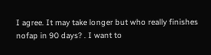I agree. It may take longer but who really finishes nofap in 90 days? . I want to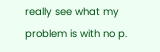really see what my problem is with no p.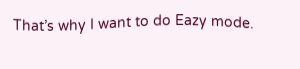That’s why I want to do Eazy mode.